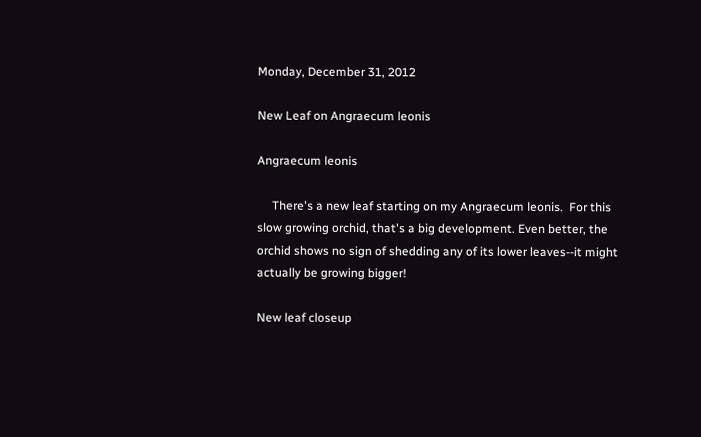Monday, December 31, 2012

New Leaf on Angraecum leonis

Angraecum leonis

     There's a new leaf starting on my Angraecum leonis.  For this slow growing orchid, that's a big development. Even better, the orchid shows no sign of shedding any of its lower leaves--it might actually be growing bigger!

New leaf closeup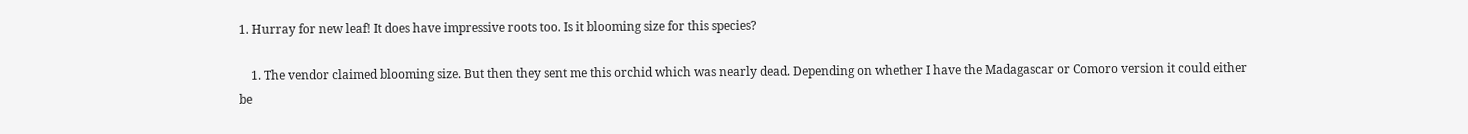1. Hurray for new leaf! It does have impressive roots too. Is it blooming size for this species?

    1. The vendor claimed blooming size. But then they sent me this orchid which was nearly dead. Depending on whether I have the Madagascar or Comoro version it could either be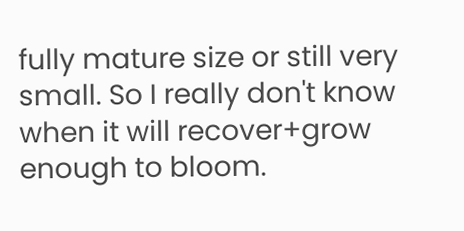fully mature size or still very small. So I really don't know when it will recover+grow enough to bloom.